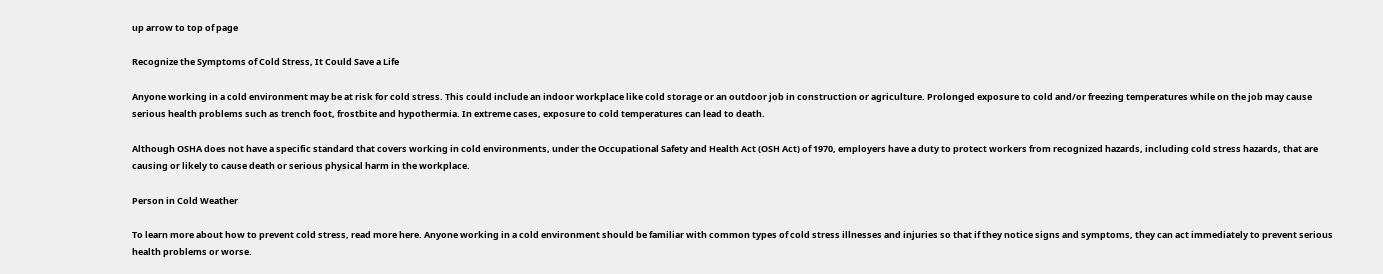up arrow to top of page

Recognize the Symptoms of Cold Stress, It Could Save a Life

Anyone working in a cold environment may be at risk for cold stress. This could include an indoor workplace like cold storage or an outdoor job in construction or agriculture. Prolonged exposure to cold and/or freezing temperatures while on the job may cause serious health problems such as trench foot, frostbite and hypothermia. In extreme cases, exposure to cold temperatures can lead to death.

Although OSHA does not have a specific standard that covers working in cold environments, under the Occupational Safety and Health Act (OSH Act) of 1970, employers have a duty to protect workers from recognized hazards, including cold stress hazards, that are causing or likely to cause death or serious physical harm in the workplace.

Person in Cold Weather

To learn more about how to prevent cold stress, read more here. Anyone working in a cold environment should be familiar with common types of cold stress illnesses and injuries so that if they notice signs and symptoms, they can act immediately to prevent serious health problems or worse.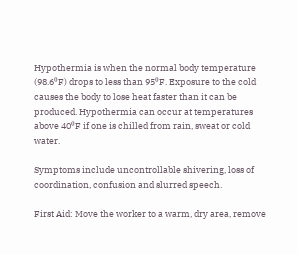Hypothermia is when the normal body temperature (98.6⁰F) drops to less than 95⁰F. Exposure to the cold causes the body to lose heat faster than it can be produced. Hypothermia can occur at temperatures above 40⁰F if one is chilled from rain, sweat or cold water.

Symptoms include uncontrollable shivering, loss of coordination, confusion and slurred speech.

First Aid: Move the worker to a warm, dry area, remove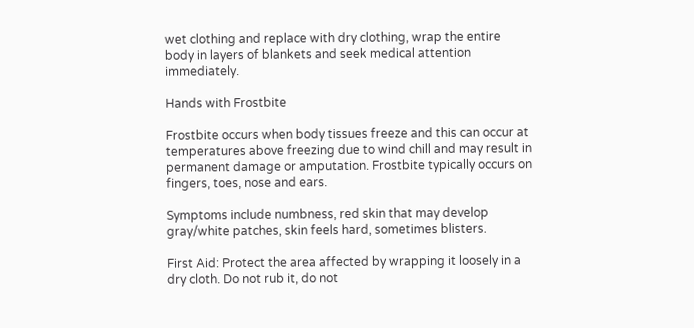wet clothing and replace with dry clothing, wrap the entire body in layers of blankets and seek medical attention immediately.

Hands with Frostbite

Frostbite occurs when body tissues freeze and this can occur at temperatures above freezing due to wind chill and may result in permanent damage or amputation. Frostbite typically occurs on fingers, toes, nose and ears.

Symptoms include numbness, red skin that may develop gray/white patches, skin feels hard, sometimes blisters.

First Aid: Protect the area affected by wrapping it loosely in a dry cloth. Do not rub it, do not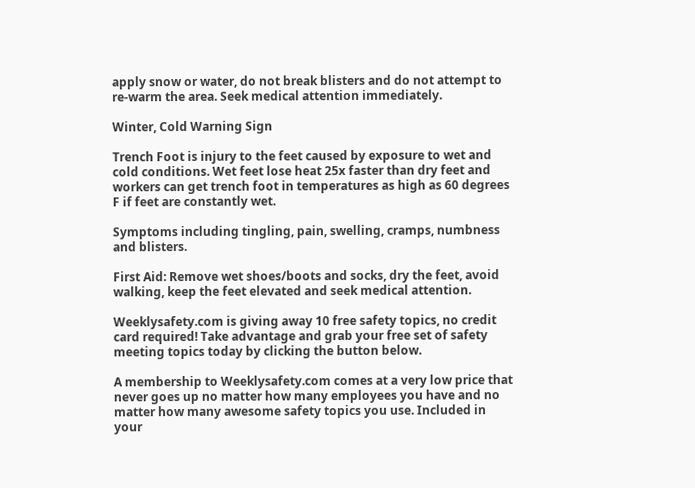apply snow or water, do not break blisters and do not attempt to re-warm the area. Seek medical attention immediately.

Winter, Cold Warning Sign

Trench Foot is injury to the feet caused by exposure to wet and cold conditions. Wet feet lose heat 25x faster than dry feet and workers can get trench foot in temperatures as high as 60 degrees F if feet are constantly wet.

Symptoms including tingling, pain, swelling, cramps, numbness and blisters.

First Aid: Remove wet shoes/boots and socks, dry the feet, avoid walking, keep the feet elevated and seek medical attention.

Weeklysafety.com is giving away 10 free safety topics, no credit card required! Take advantage and grab your free set of safety meeting topics today by clicking the button below.

A membership to Weeklysafety.com comes at a very low price that never goes up no matter how many employees you have and no matter how many awesome safety topics you use. Included in your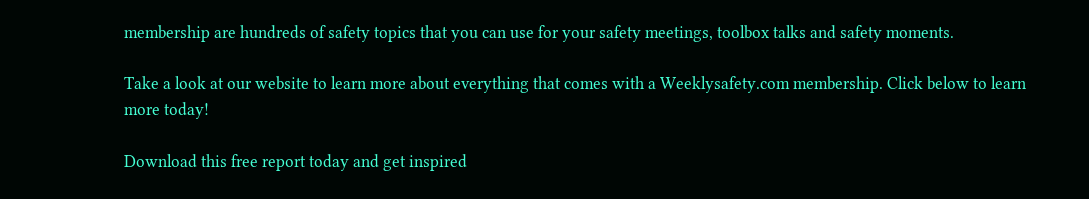membership are hundreds of safety topics that you can use for your safety meetings, toolbox talks and safety moments.

Take a look at our website to learn more about everything that comes with a Weeklysafety.com membership. Click below to learn more today!

Download this free report today and get inspired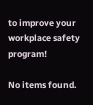to improve your workplace safety program!

No items found.